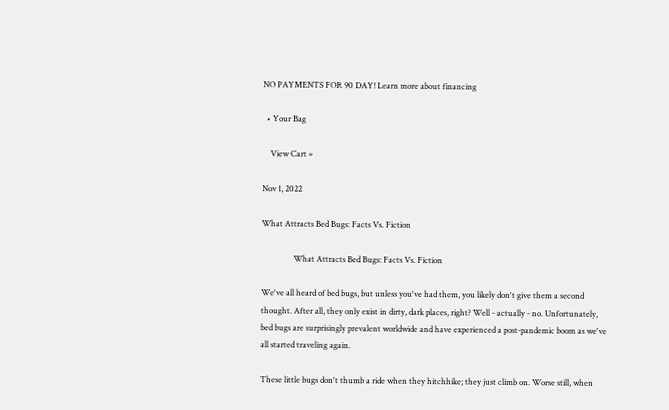NO PAYMENTS FOR 90 DAY! Learn more about financing

  • Your Bag

    View Cart »

Nov 1, 2022

What Attracts Bed Bugs: Facts Vs. Fiction

                What Attracts Bed Bugs: Facts Vs. Fiction

We've all heard of bed bugs, but unless you've had them, you likely don't give them a second thought. After all, they only exist in dirty, dark places, right? Well - actually - no. Unfortunately, bed bugs are surprisingly prevalent worldwide and have experienced a post-pandemic boom as we've all started traveling again.

These little bugs don't thumb a ride when they hitchhike; they just climb on. Worse still, when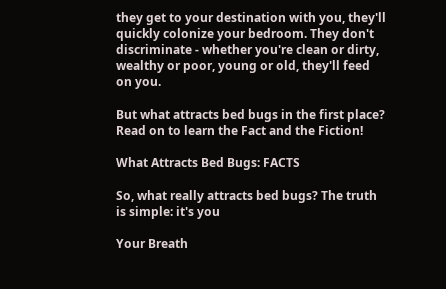they get to your destination with you, they'll quickly colonize your bedroom. They don't discriminate - whether you're clean or dirty, wealthy or poor, young or old, they'll feed on you.

But what attracts bed bugs in the first place? Read on to learn the Fact and the Fiction!

What Attracts Bed Bugs: FACTS

So, what really attracts bed bugs? The truth is simple: it's you

Your Breath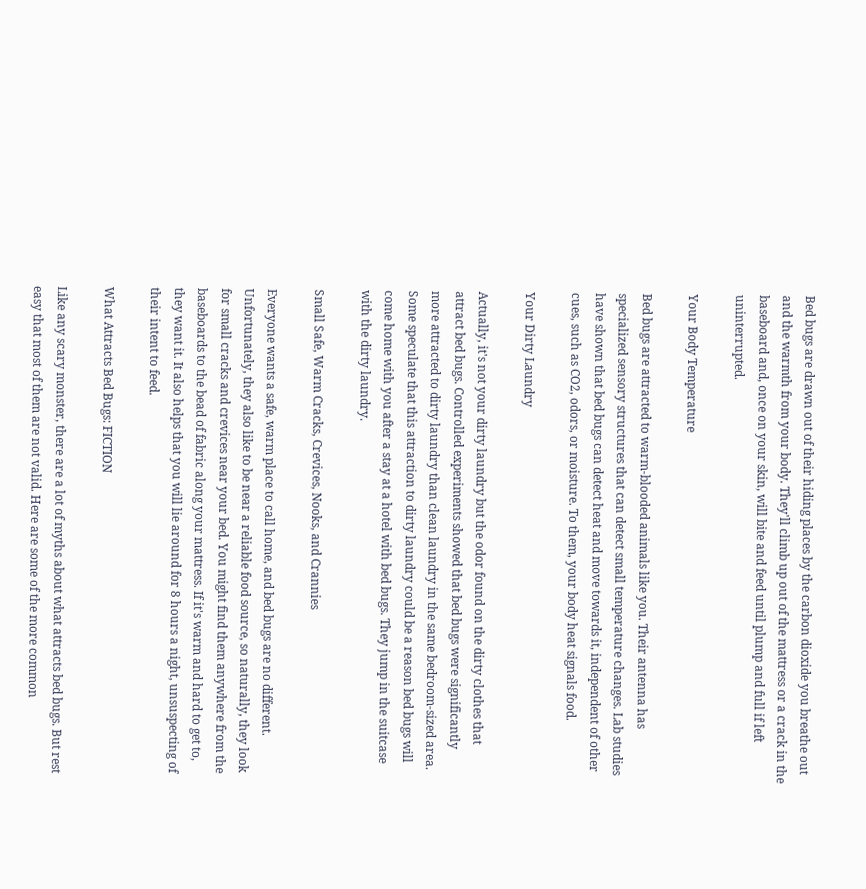Bed bugs are drawn out of their hiding places by the carbon dioxide you breathe out and the warmth from your body. They'll climb up out of the mattress or a crack in the baseboard and, once on your skin, will bite and feed until plump and full if left uninterrupted.

Your Body Temperature

Bed bugs are attracted to warm-blooded animals like you. Their antenna has specialized sensory structures that can detect small temperature changes. Lab studies have shown that bed bugs can detect heat and move towards it, independent of other cues, such as CO2, odors, or moisture. To them, your body heat signals food.

Your Dirty Laundry

Actually, it's not your dirty laundry but the odor found on the dirty clothes that attract bed bugs. Controlled experiments showed that bed bugs were significantly more attracted to dirty laundry than clean laundry in the same bedroom-sized area. Some speculate that this attraction to dirty laundry could be a reason bed bugs will come home with you after a stay at a hotel with bed bugs. They jump in the suitcase with the dirty laundry.

Small Safe, Warm Cracks, Crevices, Nooks, and Crannies

Everyone wants a safe, warm place to call home, and bed bugs are no different. Unfortunately, they also like to be near a reliable food source, so naturally, they look for small cracks and crevices near your bed. You might find them anywhere from the baseboards to the bead of fabric along your mattress. If it's warm and hard to get to, they want it. It also helps that you will lie around for 8 hours a night, unsuspecting of their intent to feed.

What Attracts Bed Bugs: FICTION

Like any scary monster, there are a lot of myths about what attracts bed bugs. But rest easy that most of them are not valid. Here are some of the more common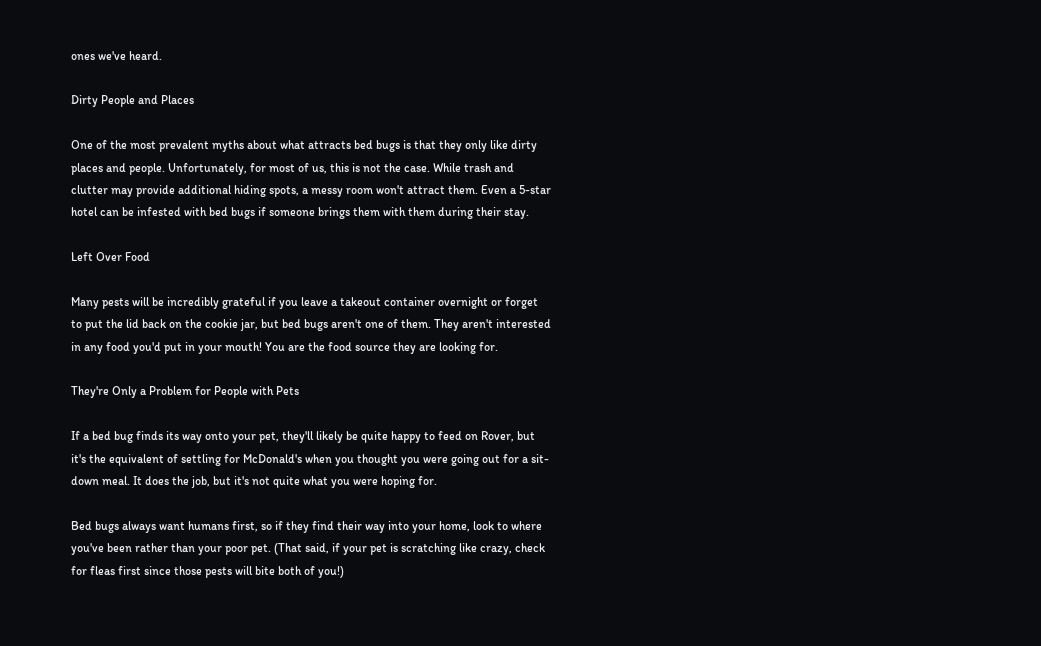ones we've heard.

Dirty People and Places

One of the most prevalent myths about what attracts bed bugs is that they only like dirty places and people. Unfortunately, for most of us, this is not the case. While trash and clutter may provide additional hiding spots, a messy room won't attract them. Even a 5-star hotel can be infested with bed bugs if someone brings them with them during their stay.

Left Over Food

Many pests will be incredibly grateful if you leave a takeout container overnight or forget to put the lid back on the cookie jar, but bed bugs aren't one of them. They aren't interested in any food you'd put in your mouth! You are the food source they are looking for.

They're Only a Problem for People with Pets

If a bed bug finds its way onto your pet, they'll likely be quite happy to feed on Rover, but it's the equivalent of settling for McDonald's when you thought you were going out for a sit-down meal. It does the job, but it's not quite what you were hoping for.

Bed bugs always want humans first, so if they find their way into your home, look to where you've been rather than your poor pet. (That said, if your pet is scratching like crazy, check for fleas first since those pests will bite both of you!)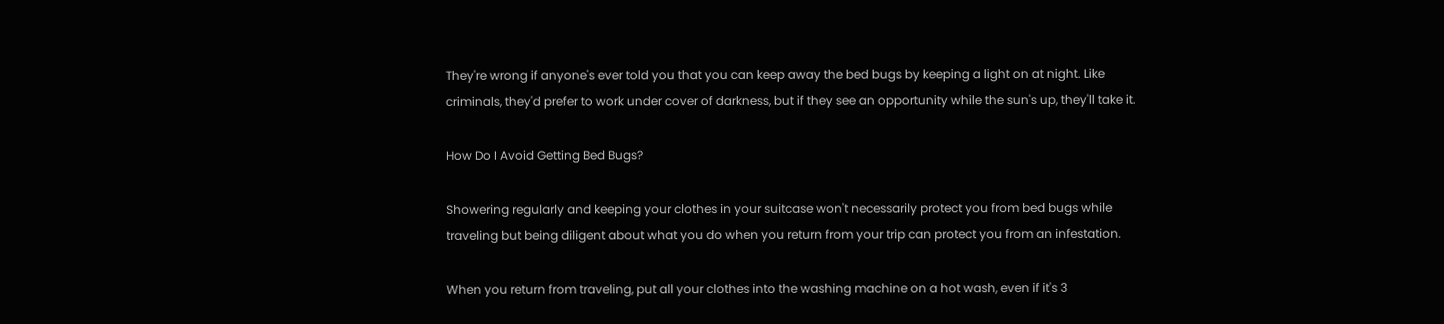They're wrong if anyone's ever told you that you can keep away the bed bugs by keeping a light on at night. Like criminals, they'd prefer to work under cover of darkness, but if they see an opportunity while the sun's up, they'll take it.

How Do I Avoid Getting Bed Bugs?

Showering regularly and keeping your clothes in your suitcase won't necessarily protect you from bed bugs while traveling but being diligent about what you do when you return from your trip can protect you from an infestation.

When you return from traveling, put all your clothes into the washing machine on a hot wash, even if it's 3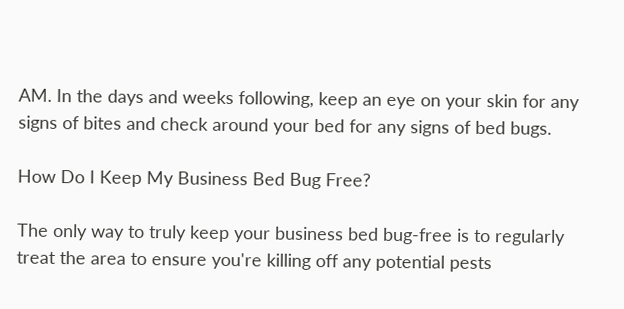AM. In the days and weeks following, keep an eye on your skin for any signs of bites and check around your bed for any signs of bed bugs.

How Do I Keep My Business Bed Bug Free?

The only way to truly keep your business bed bug-free is to regularly treat the area to ensure you're killing off any potential pests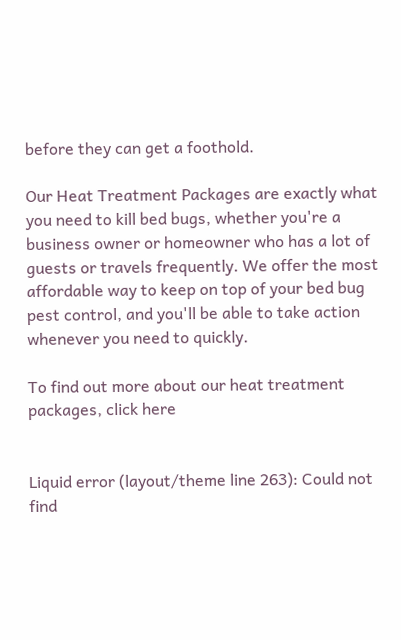before they can get a foothold.

Our Heat Treatment Packages are exactly what you need to kill bed bugs, whether you're a business owner or homeowner who has a lot of guests or travels frequently. We offer the most affordable way to keep on top of your bed bug pest control, and you'll be able to take action whenever you need to quickly.

To find out more about our heat treatment packages, click here


Liquid error (layout/theme line 263): Could not find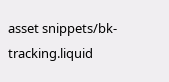asset snippets/bk-tracking.liquid